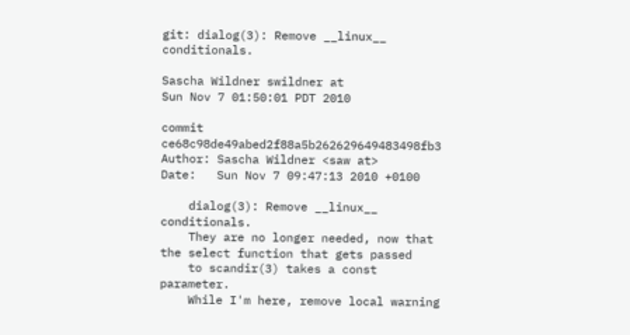git: dialog(3): Remove __linux__ conditionals.

Sascha Wildner swildner at
Sun Nov 7 01:50:01 PDT 2010

commit ce68c98de49abed2f88a5b262629649483498fb3
Author: Sascha Wildner <saw at>
Date:   Sun Nov 7 09:47:13 2010 +0100

    dialog(3): Remove __linux__ conditionals.
    They are no longer needed, now that the select function that gets passed
    to scandir(3) takes a const parameter.
    While I'm here, remove local warning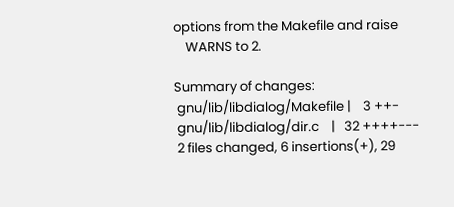options from the Makefile and raise
    WARNS to 2.

Summary of changes:
 gnu/lib/libdialog/Makefile |    3 ++-
 gnu/lib/libdialog/dir.c    |   32 ++++---
 2 files changed, 6 insertions(+), 29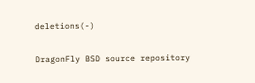deletions(-)

DragonFly BSD source repository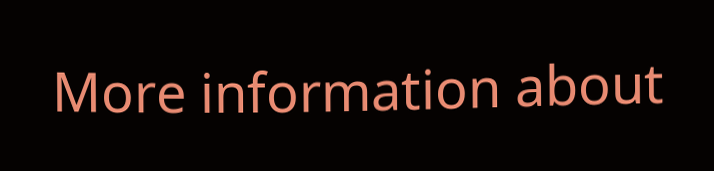More information about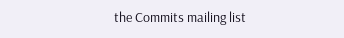the Commits mailing list